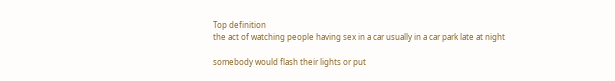Top definition
the act of watching people having sex in a car usually in a car park late at night

somebody would flash their lights or put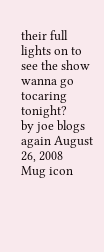their full lights on to see the show
wanna go tocaring tonight?
by joe blogs again August 26, 2008
Mug icon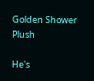Golden Shower Plush

He's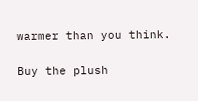warmer than you think.

Buy the plush